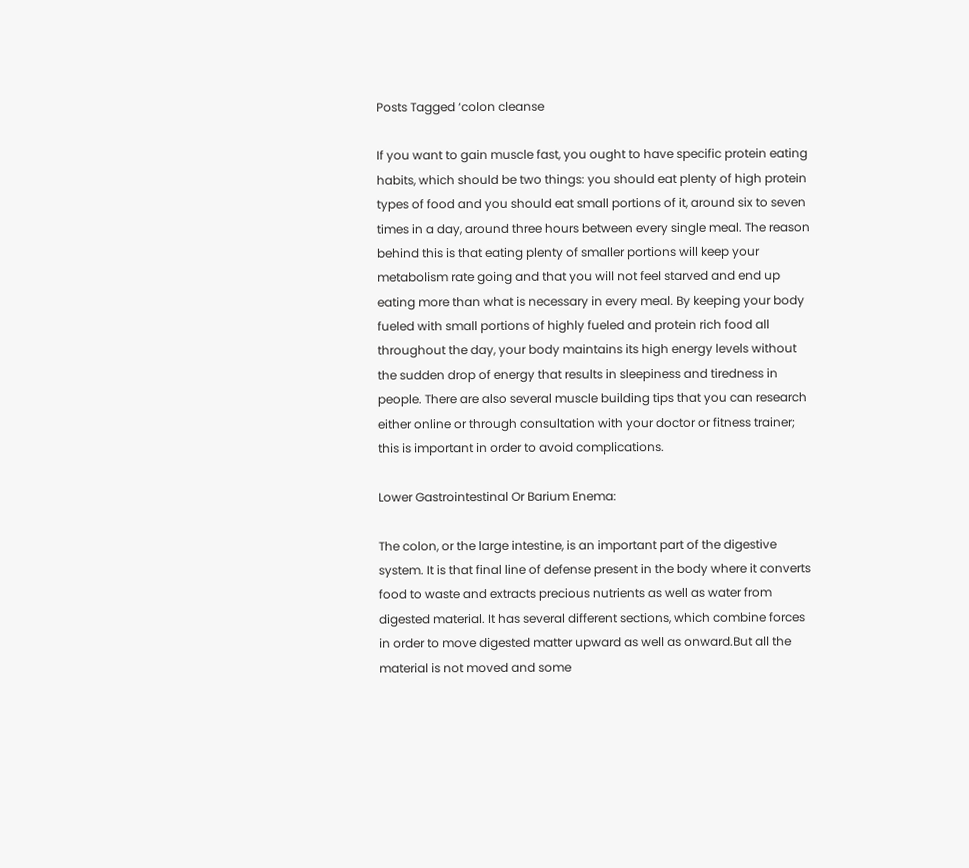Posts Tagged ‘colon cleanse

If you want to gain muscle fast, you ought to have specific protein eating habits, which should be two things: you should eat plenty of high protein types of food and you should eat small portions of it, around six to seven times in a day, around three hours between every single meal. The reason behind this is that eating plenty of smaller portions will keep your metabolism rate going and that you will not feel starved and end up eating more than what is necessary in every meal. By keeping your body fueled with small portions of highly fueled and protein rich food all throughout the day, your body maintains its high energy levels without the sudden drop of energy that results in sleepiness and tiredness in people. There are also several muscle building tips that you can research either online or through consultation with your doctor or fitness trainer; this is important in order to avoid complications.

Lower Gastrointestinal Or Barium Enema:

The colon, or the large intestine, is an important part of the digestive system. It is that final line of defense present in the body where it converts food to waste and extracts precious nutrients as well as water from digested material. It has several different sections, which combine forces in order to move digested matter upward as well as onward.But all the material is not moved and some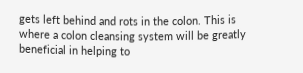gets left behind and rots in the colon. This is where a colon cleansing system will be greatly beneficial in helping to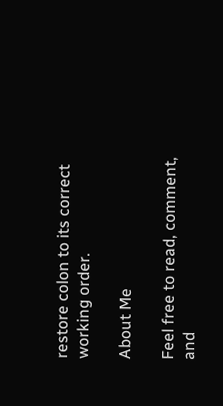restore colon to its correct working order.

About Me

Feel free to read, comment, and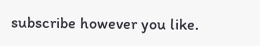subscribe however you like.